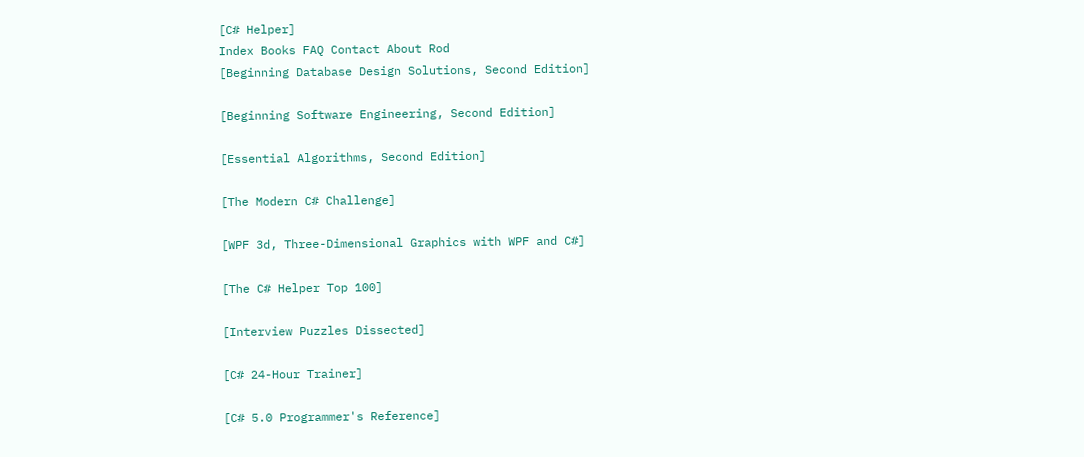[C# Helper]
Index Books FAQ Contact About Rod
[Beginning Database Design Solutions, Second Edition]

[Beginning Software Engineering, Second Edition]

[Essential Algorithms, Second Edition]

[The Modern C# Challenge]

[WPF 3d, Three-Dimensional Graphics with WPF and C#]

[The C# Helper Top 100]

[Interview Puzzles Dissected]

[C# 24-Hour Trainer]

[C# 5.0 Programmer's Reference]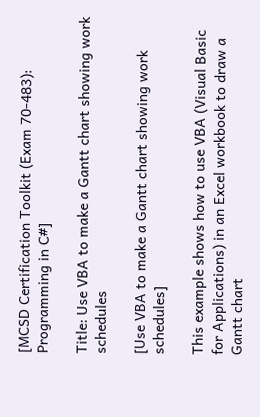[MCSD Certification Toolkit (Exam 70-483): Programming in C#]

Title: Use VBA to make a Gantt chart showing work schedules

[Use VBA to make a Gantt chart showing work schedules]

This example shows how to use VBA (Visual Basic for Applications) in an Excel workbook to draw a Gantt chart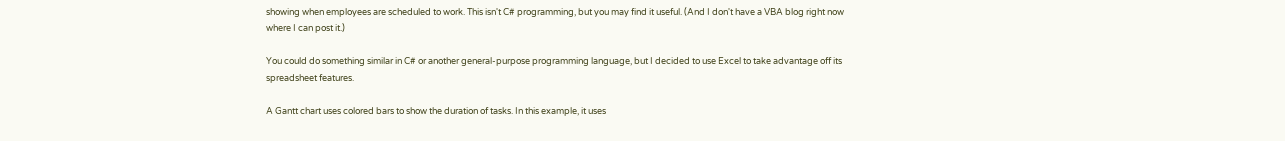showing when employees are scheduled to work. This isn't C# programming, but you may find it useful. (And I don't have a VBA blog right now where I can post it.)

You could do something similar in C# or another general-purpose programming language, but I decided to use Excel to take advantage off its spreadsheet features.

A Gantt chart uses colored bars to show the duration of tasks. In this example, it uses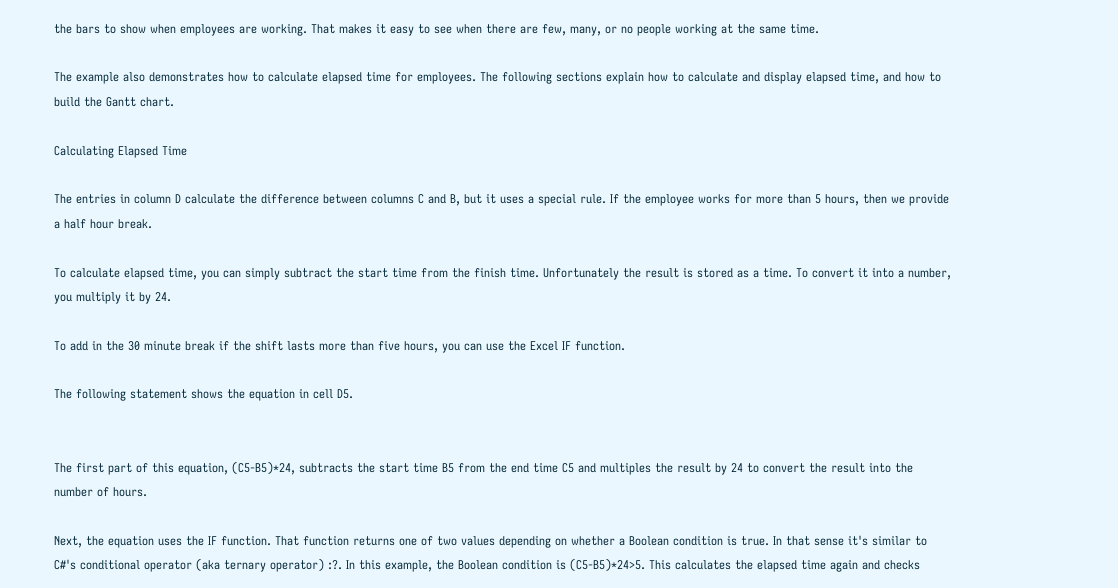the bars to show when employees are working. That makes it easy to see when there are few, many, or no people working at the same time.

The example also demonstrates how to calculate elapsed time for employees. The following sections explain how to calculate and display elapsed time, and how to build the Gantt chart.

Calculating Elapsed Time

The entries in column D calculate the difference between columns C and B, but it uses a special rule. If the employee works for more than 5 hours, then we provide a half hour break.

To calculate elapsed time, you can simply subtract the start time from the finish time. Unfortunately the result is stored as a time. To convert it into a number, you multiply it by 24.

To add in the 30 minute break if the shift lasts more than five hours, you can use the Excel IF function.

The following statement shows the equation in cell D5.


The first part of this equation, (C5-B5)*24, subtracts the start time B5 from the end time C5 and multiples the result by 24 to convert the result into the number of hours.

Next, the equation uses the IF function. That function returns one of two values depending on whether a Boolean condition is true. In that sense it's similar to C#'s conditional operator (aka ternary operator) :?. In this example, the Boolean condition is (C5-B5)*24>5. This calculates the elapsed time again and checks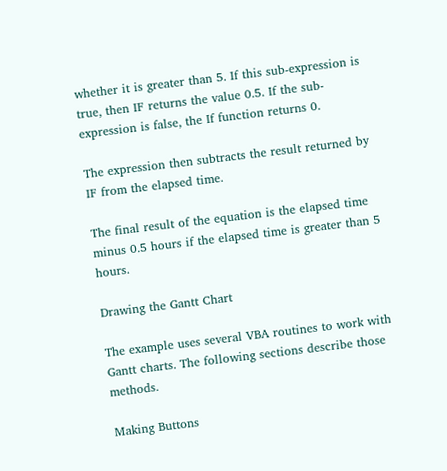whether it is greater than 5. If this sub-expression is true, then IF returns the value 0.5. If the sub-expression is false, the If function returns 0.

The expression then subtracts the result returned by IF from the elapsed time.

The final result of the equation is the elapsed time minus 0.5 hours if the elapsed time is greater than 5 hours.

Drawing the Gantt Chart

The example uses several VBA routines to work with Gantt charts. The following sections describe those methods.

Making Buttons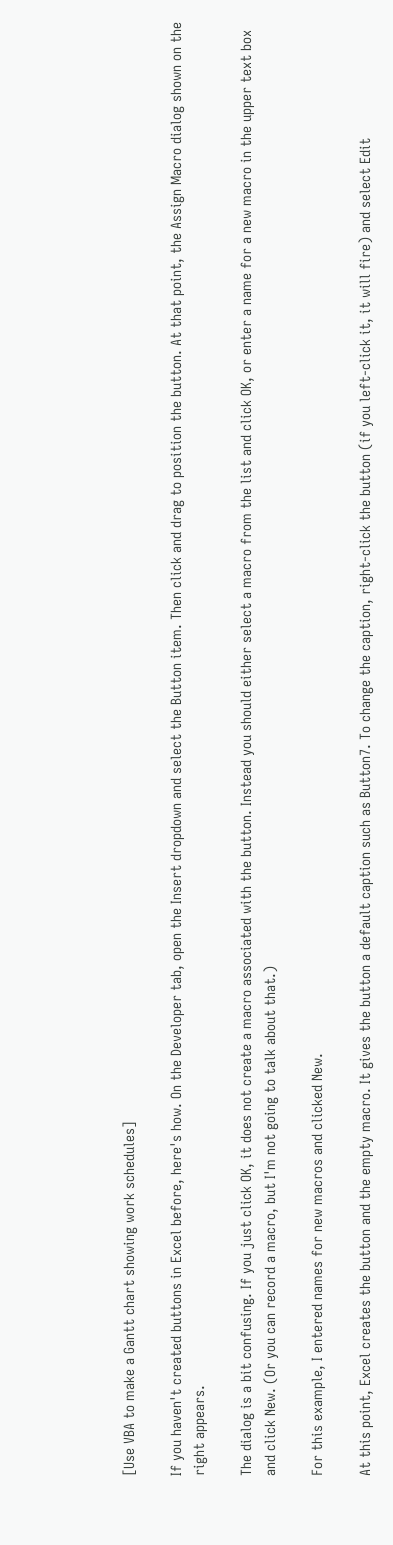[Use VBA to make a Gantt chart showing work schedules]

If you haven't created buttons in Excel before, here's how. On the Developer tab, open the Insert dropdown and select the Button item. Then click and drag to position the button. At that point, the Assign Macro dialog shown on the right appears.

The dialog is a bit confusing. If you just click OK, it does not create a macro associated with the button. Instead you should either select a macro from the list and click OK, or enter a name for a new macro in the upper text box and click New. (Or you can record a macro, but I'm not going to talk about that.)

For this example, I entered names for new macros and clicked New.

At this point, Excel creates the button and the empty macro. It gives the button a default caption such as Button7. To change the caption, right-click the button (if you left-click it, it will fire) and select Edit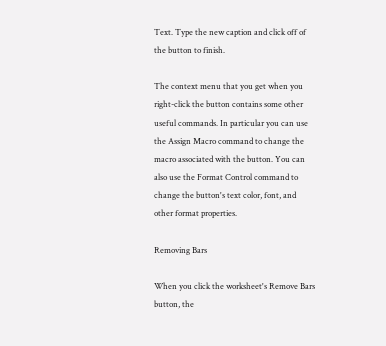Text. Type the new caption and click off of the button to finish.

The context menu that you get when you right-click the button contains some other useful commands. In particular you can use the Assign Macro command to change the macro associated with the button. You can also use the Format Control command to change the button's text color, font, and other format properties.

Removing Bars

When you click the worksheet's Remove Bars button, the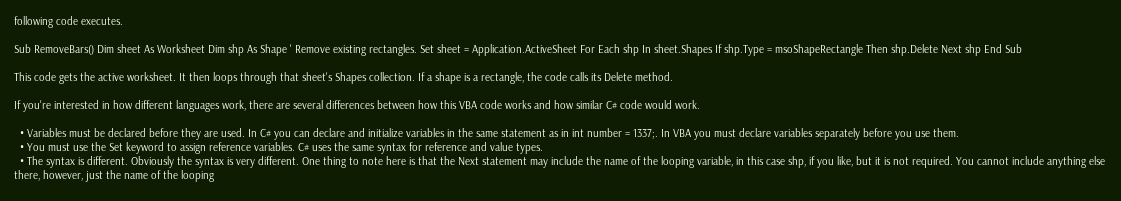following code executes.

Sub RemoveBars() Dim sheet As Worksheet Dim shp As Shape ' Remove existing rectangles. Set sheet = Application.ActiveSheet For Each shp In sheet.Shapes If shp.Type = msoShapeRectangle Then shp.Delete Next shp End Sub

This code gets the active worksheet. It then loops through that sheet's Shapes collection. If a shape is a rectangle, the code calls its Delete method.

If you're interested in how different languages work, there are several differences between how this VBA code works and how similar C# code would work.

  • Variables must be declared before they are used. In C# you can declare and initialize variables in the same statement as in int number = 1337;. In VBA you must declare variables separately before you use them.
  • You must use the Set keyword to assign reference variables. C# uses the same syntax for reference and value types.
  • The syntax is different. Obviously the syntax is very different. One thing to note here is that the Next statement may include the name of the looping variable, in this case shp, if you like, but it is not required. You cannot include anything else there, however, just the name of the looping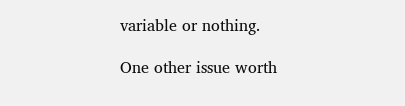variable or nothing.

One other issue worth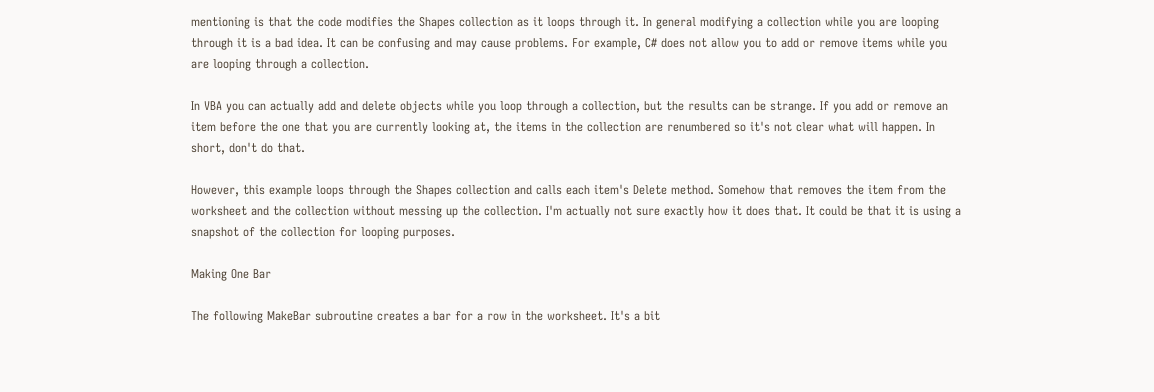mentioning is that the code modifies the Shapes collection as it loops through it. In general modifying a collection while you are looping through it is a bad idea. It can be confusing and may cause problems. For example, C# does not allow you to add or remove items while you are looping through a collection.

In VBA you can actually add and delete objects while you loop through a collection, but the results can be strange. If you add or remove an item before the one that you are currently looking at, the items in the collection are renumbered so it's not clear what will happen. In short, don't do that.

However, this example loops through the Shapes collection and calls each item's Delete method. Somehow that removes the item from the worksheet and the collection without messing up the collection. I'm actually not sure exactly how it does that. It could be that it is using a snapshot of the collection for looping purposes.

Making One Bar

The following MakeBar subroutine creates a bar for a row in the worksheet. It's a bit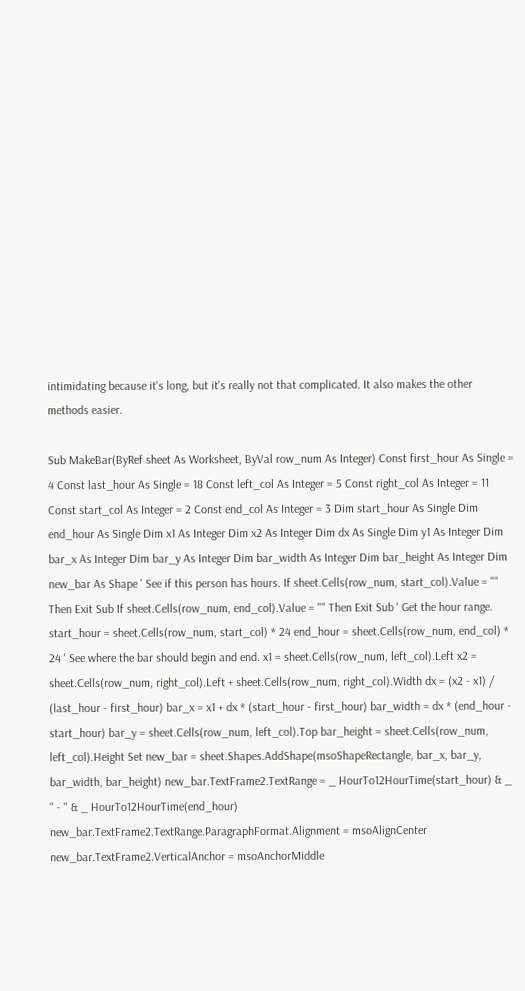intimidating because it's long, but it's really not that complicated. It also makes the other methods easier.

Sub MakeBar(ByRef sheet As Worksheet, ByVal row_num As Integer) Const first_hour As Single = 4 Const last_hour As Single = 18 Const left_col As Integer = 5 Const right_col As Integer = 11 Const start_col As Integer = 2 Const end_col As Integer = 3 Dim start_hour As Single Dim end_hour As Single Dim x1 As Integer Dim x2 As Integer Dim dx As Single Dim y1 As Integer Dim bar_x As Integer Dim bar_y As Integer Dim bar_width As Integer Dim bar_height As Integer Dim new_bar As Shape ' See if this person has hours. If sheet.Cells(row_num, start_col).Value = "" Then Exit Sub If sheet.Cells(row_num, end_col).Value = "" Then Exit Sub ' Get the hour range. start_hour = sheet.Cells(row_num, start_col) * 24 end_hour = sheet.Cells(row_num, end_col) * 24 ' See where the bar should begin and end. x1 = sheet.Cells(row_num, left_col).Left x2 = sheet.Cells(row_num, right_col).Left + sheet.Cells(row_num, right_col).Width dx = (x2 - x1) / (last_hour - first_hour) bar_x = x1 + dx * (start_hour - first_hour) bar_width = dx * (end_hour - start_hour) bar_y = sheet.Cells(row_num, left_col).Top bar_height = sheet.Cells(row_num, left_col).Height Set new_bar = sheet.Shapes.AddShape(msoShapeRectangle, bar_x, bar_y, bar_width, bar_height) new_bar.TextFrame2.TextRange = _ HourTo12HourTime(start_hour) & _ " - " & _ HourTo12HourTime(end_hour) new_bar.TextFrame2.TextRange.ParagraphFormat.Alignment = msoAlignCenter new_bar.TextFrame2.VerticalAnchor = msoAnchorMiddle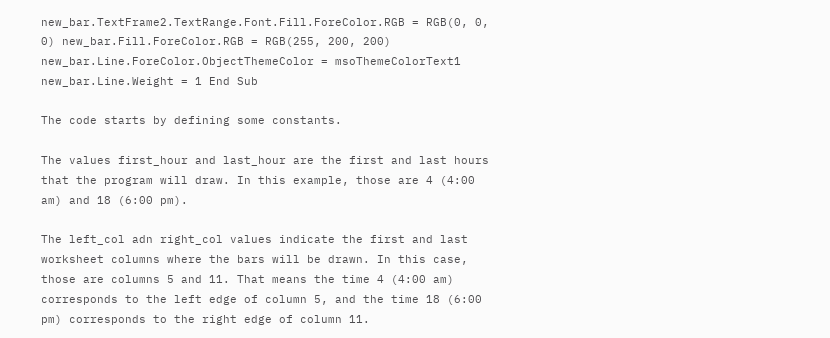new_bar.TextFrame2.TextRange.Font.Fill.ForeColor.RGB = RGB(0, 0, 0) new_bar.Fill.ForeColor.RGB = RGB(255, 200, 200) new_bar.Line.ForeColor.ObjectThemeColor = msoThemeColorText1 new_bar.Line.Weight = 1 End Sub

The code starts by defining some constants.

The values first_hour and last_hour are the first and last hours that the program will draw. In this example, those are 4 (4:00 am) and 18 (6:00 pm).

The left_col adn right_col values indicate the first and last worksheet columns where the bars will be drawn. In this case, those are columns 5 and 11. That means the time 4 (4:00 am) corresponds to the left edge of column 5, and the time 18 (6:00 pm) corresponds to the right edge of column 11.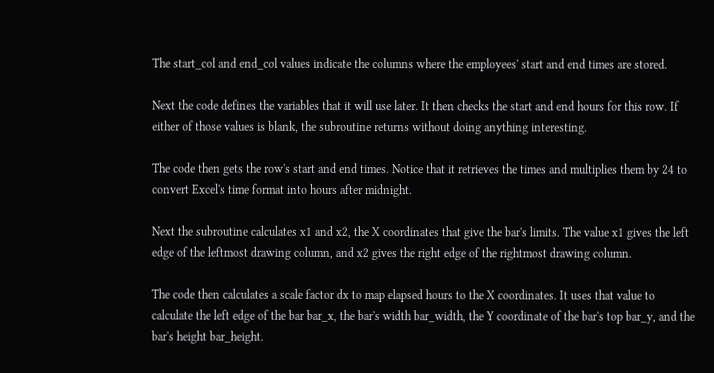The start_col and end_col values indicate the columns where the employees' start and end times are stored.

Next the code defines the variables that it will use later. It then checks the start and end hours for this row. If either of those values is blank, the subroutine returns without doing anything interesting.

The code then gets the row's start and end times. Notice that it retrieves the times and multiplies them by 24 to convert Excel's time format into hours after midnight.

Next the subroutine calculates x1 and x2, the X coordinates that give the bar's limits. The value x1 gives the left edge of the leftmost drawing column, and x2 gives the right edge of the rightmost drawing column.

The code then calculates a scale factor dx to map elapsed hours to the X coordinates. It uses that value to calculate the left edge of the bar bar_x, the bar's width bar_width, the Y coordinate of the bar's top bar_y, and the bar's height bar_height.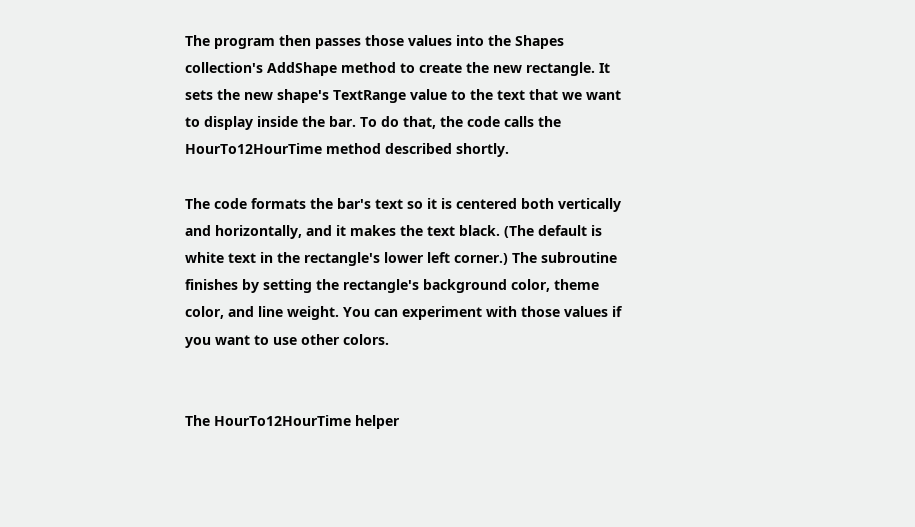The program then passes those values into the Shapes collection's AddShape method to create the new rectangle. It sets the new shape's TextRange value to the text that we want to display inside the bar. To do that, the code calls the HourTo12HourTime method described shortly.

The code formats the bar's text so it is centered both vertically and horizontally, and it makes the text black. (The default is white text in the rectangle's lower left corner.) The subroutine finishes by setting the rectangle's background color, theme color, and line weight. You can experiment with those values if you want to use other colors.


The HourTo12HourTime helper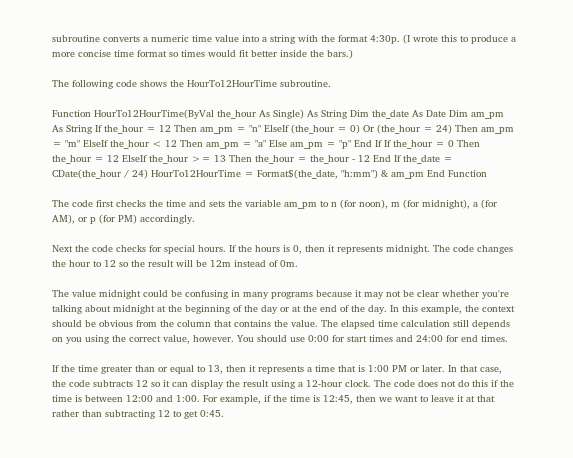subroutine converts a numeric time value into a string with the format 4:30p. (I wrote this to produce a more concise time format so times would fit better inside the bars.)

The following code shows the HourTo12HourTime subroutine.

Function HourTo12HourTime(ByVal the_hour As Single) As String Dim the_date As Date Dim am_pm As String If the_hour = 12 Then am_pm = "n" ElseIf (the_hour = 0) Or (the_hour = 24) Then am_pm = "m" ElseIf the_hour < 12 Then am_pm = "a" Else am_pm = "p" End If If the_hour = 0 Then the_hour = 12 ElseIf the_hour >= 13 Then the_hour = the_hour - 12 End If the_date = CDate(the_hour / 24) HourTo12HourTime = Format$(the_date, "h:mm") & am_pm End Function

The code first checks the time and sets the variable am_pm to n (for noon), m (for midnight), a (for AM), or p (for PM) accordingly.

Next the code checks for special hours. If the hours is 0, then it represents midnight. The code changes the hour to 12 so the result will be 12m instead of 0m.

The value midnight could be confusing in many programs because it may not be clear whether you're talking about midnight at the beginning of the day or at the end of the day. In this example, the context should be obvious from the column that contains the value. The elapsed time calculation still depends on you using the correct value, however. You should use 0:00 for start times and 24:00 for end times.

If the time greater than or equal to 13, then it represents a time that is 1:00 PM or later. In that case, the code subtracts 12 so it can display the result using a 12-hour clock. The code does not do this if the time is between 12:00 and 1:00. For example, if the time is 12:45, then we want to leave it at that rather than subtracting 12 to get 0:45.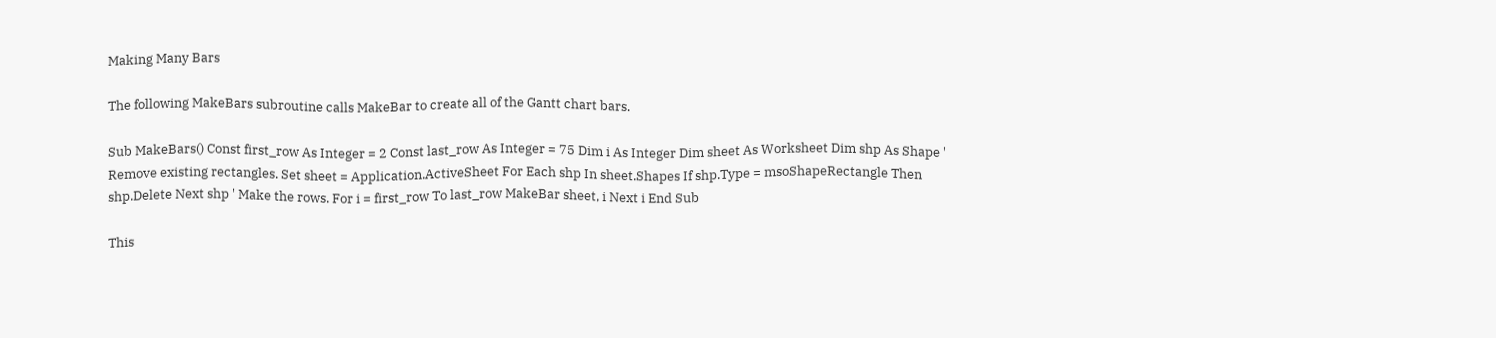Making Many Bars

The following MakeBars subroutine calls MakeBar to create all of the Gantt chart bars.

Sub MakeBars() Const first_row As Integer = 2 Const last_row As Integer = 75 Dim i As Integer Dim sheet As Worksheet Dim shp As Shape ' Remove existing rectangles. Set sheet = Application.ActiveSheet For Each shp In sheet.Shapes If shp.Type = msoShapeRectangle Then shp.Delete Next shp ' Make the rows. For i = first_row To last_row MakeBar sheet, i Next i End Sub

This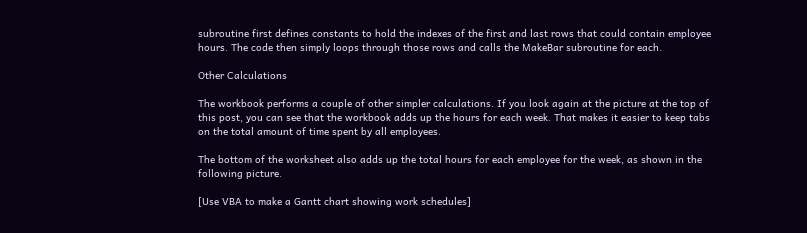subroutine first defines constants to hold the indexes of the first and last rows that could contain employee hours. The code then simply loops through those rows and calls the MakeBar subroutine for each.

Other Calculations

The workbook performs a couple of other simpler calculations. If you look again at the picture at the top of this post, you can see that the workbook adds up the hours for each week. That makes it easier to keep tabs on the total amount of time spent by all employees.

The bottom of the worksheet also adds up the total hours for each employee for the week, as shown in the following picture.

[Use VBA to make a Gantt chart showing work schedules]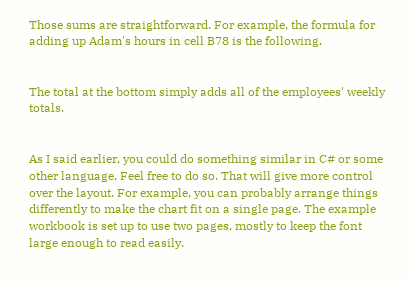Those sums are straightforward. For example, the formula for adding up Adam's hours in cell B78 is the following.


The total at the bottom simply adds all of the employees' weekly totals.


As I said earlier, you could do something similar in C# or some other language. Feel free to do so. That will give more control over the layout. For example, you can probably arrange things differently to make the chart fit on a single page. The example workbook is set up to use two pages, mostly to keep the font large enough to read easily.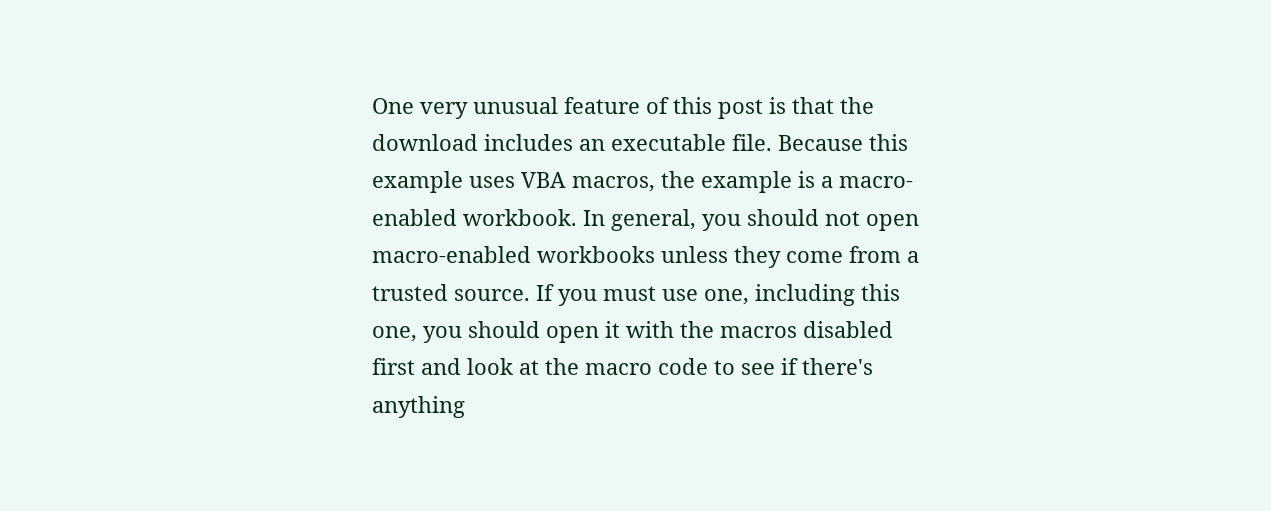One very unusual feature of this post is that the download includes an executable file. Because this example uses VBA macros, the example is a macro-enabled workbook. In general, you should not open macro-enabled workbooks unless they come from a trusted source. If you must use one, including this one, you should open it with the macros disabled first and look at the macro code to see if there's anything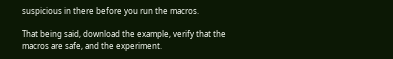suspicious in there before you run the macros.

That being said, download the example, verify that the macros are safe, and the experiment.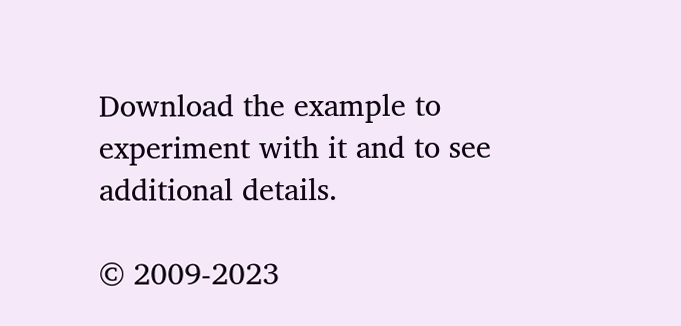Download the example to experiment with it and to see additional details.

© 2009-2023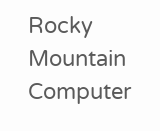Rocky Mountain Computer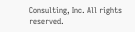Consulting, Inc. All rights reserved.